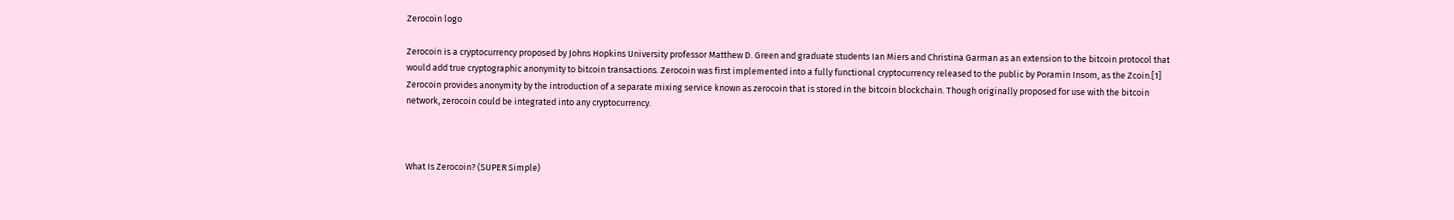Zerocoin logo

Zerocoin is a cryptocurrency proposed by Johns Hopkins University professor Matthew D. Green and graduate students Ian Miers and Christina Garman as an extension to the bitcoin protocol that would add true cryptographic anonymity to bitcoin transactions. Zerocoin was first implemented into a fully functional cryptocurrency released to the public by Poramin Insom, as the Zcoin.[1] Zerocoin provides anonymity by the introduction of a separate mixing service known as zerocoin that is stored in the bitcoin blockchain. Though originally proposed for use with the bitcoin network, zerocoin could be integrated into any cryptocurrency.



What Is Zerocoin? (SUPER Simple)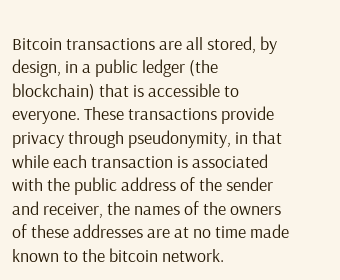Bitcoin transactions are all stored, by design, in a public ledger (the blockchain) that is accessible to everyone. These transactions provide privacy through pseudonymity, in that while each transaction is associated with the public address of the sender and receiver, the names of the owners of these addresses are at no time made known to the bitcoin network.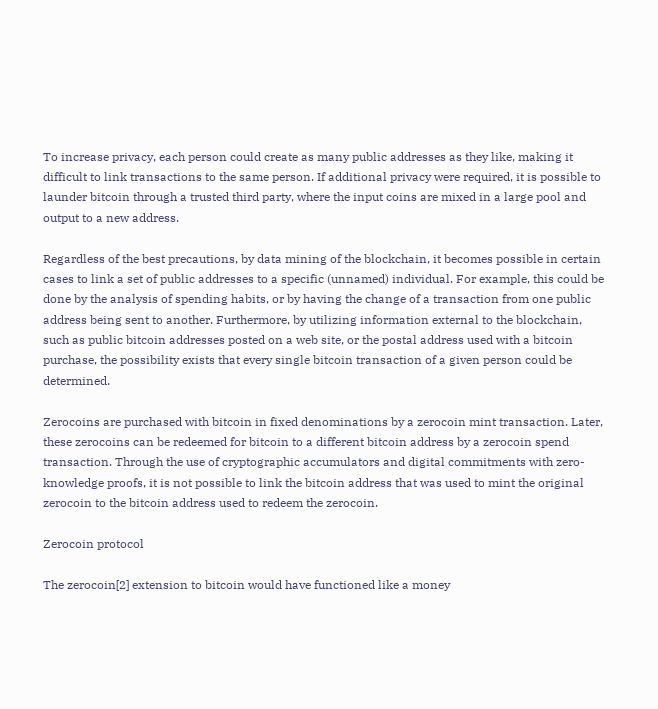To increase privacy, each person could create as many public addresses as they like, making it difficult to link transactions to the same person. If additional privacy were required, it is possible to launder bitcoin through a trusted third party, where the input coins are mixed in a large pool and output to a new address.

Regardless of the best precautions, by data mining of the blockchain, it becomes possible in certain cases to link a set of public addresses to a specific (unnamed) individual. For example, this could be done by the analysis of spending habits, or by having the change of a transaction from one public address being sent to another. Furthermore, by utilizing information external to the blockchain, such as public bitcoin addresses posted on a web site, or the postal address used with a bitcoin purchase, the possibility exists that every single bitcoin transaction of a given person could be determined.

Zerocoins are purchased with bitcoin in fixed denominations by a zerocoin mint transaction. Later, these zerocoins can be redeemed for bitcoin to a different bitcoin address by a zerocoin spend transaction. Through the use of cryptographic accumulators and digital commitments with zero-knowledge proofs, it is not possible to link the bitcoin address that was used to mint the original zerocoin to the bitcoin address used to redeem the zerocoin.

Zerocoin protocol

The zerocoin[2] extension to bitcoin would have functioned like a money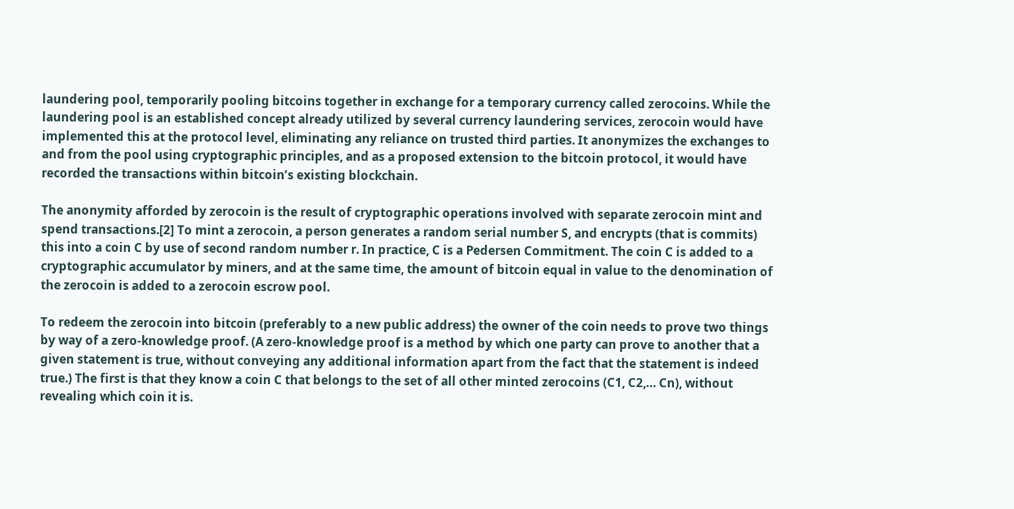laundering pool, temporarily pooling bitcoins together in exchange for a temporary currency called zerocoins. While the laundering pool is an established concept already utilized by several currency laundering services, zerocoin would have implemented this at the protocol level, eliminating any reliance on trusted third parties. It anonymizes the exchanges to and from the pool using cryptographic principles, and as a proposed extension to the bitcoin protocol, it would have recorded the transactions within bitcoin’s existing blockchain.

The anonymity afforded by zerocoin is the result of cryptographic operations involved with separate zerocoin mint and spend transactions.[2] To mint a zerocoin, a person generates a random serial number S, and encrypts (that is commits) this into a coin C by use of second random number r. In practice, C is a Pedersen Commitment. The coin C is added to a cryptographic accumulator by miners, and at the same time, the amount of bitcoin equal in value to the denomination of the zerocoin is added to a zerocoin escrow pool.

To redeem the zerocoin into bitcoin (preferably to a new public address) the owner of the coin needs to prove two things by way of a zero-knowledge proof. (A zero-knowledge proof is a method by which one party can prove to another that a given statement is true, without conveying any additional information apart from the fact that the statement is indeed true.) The first is that they know a coin C that belongs to the set of all other minted zerocoins (C1, C2,… Cn), without revealing which coin it is.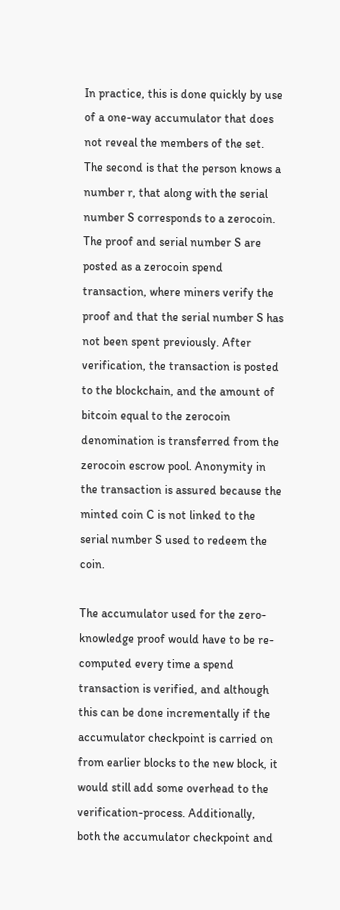In practice, this is done quickly by use of a one-way accumulator that does not reveal the members of the set. The second is that the person knows a number r, that along with the serial number S corresponds to a zerocoin. The proof and serial number S are posted as a zerocoin spend transaction, where miners verify the proof and that the serial number S has not been spent previously. After verification, the transaction is posted to the blockchain, and the amount of bitcoin equal to the zerocoin denomination is transferred from the zerocoin escrow pool. Anonymity in the transaction is assured because the minted coin C is not linked to the serial number S used to redeem the coin.

The accumulator used for the zero-knowledge proof would have to be re-computed every time a spend transaction is verified, and although this can be done incrementally if the accumulator checkpoint is carried on from earlier blocks to the new block, it would still add some overhead to the verification-process. Additionally, both the accumulator checkpoint and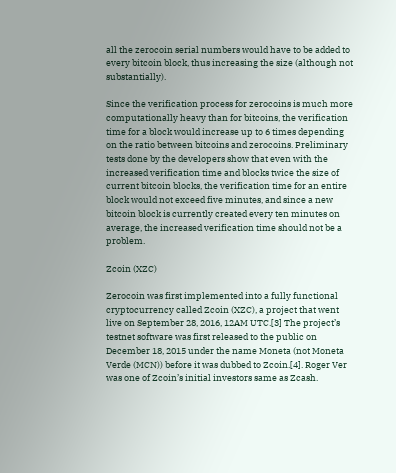all the zerocoin serial numbers would have to be added to every bitcoin block, thus increasing the size (although not substantially).

Since the verification process for zerocoins is much more computationally heavy than for bitcoins, the verification time for a block would increase up to 6 times depending on the ratio between bitcoins and zerocoins. Preliminary tests done by the developers show that even with the increased verification time and blocks twice the size of current bitcoin blocks, the verification time for an entire block would not exceed five minutes, and since a new bitcoin block is currently created every ten minutes on average, the increased verification time should not be a problem.

Zcoin (XZC)

Zerocoin was first implemented into a fully functional cryptocurrency called Zcoin (XZC), a project that went live on September 28, 2016, 12AM UTC.[3] The project’s testnet software was first released to the public on December 18, 2015 under the name Moneta (not Moneta Verde (MCN)) before it was dubbed to Zcoin.[4]. Roger Ver was one of Zcoin’s initial investors same as Zcash.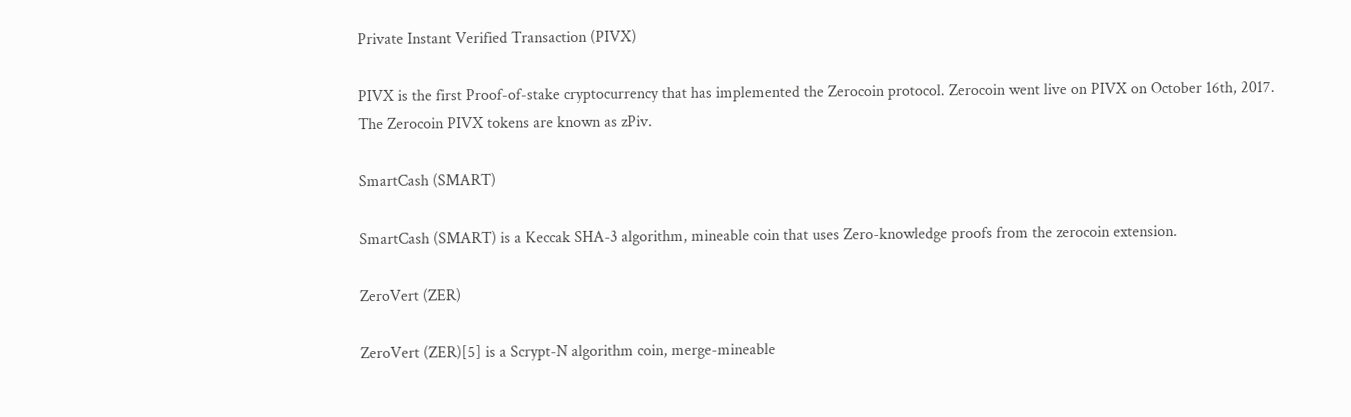Private Instant Verified Transaction (PIVX)

PIVX is the first Proof-of-stake cryptocurrency that has implemented the Zerocoin protocol. Zerocoin went live on PIVX on October 16th, 2017. The Zerocoin PIVX tokens are known as zPiv.

SmartCash (SMART)

SmartCash (SMART) is a Keccak SHA-3 algorithm, mineable coin that uses Zero-knowledge proofs from the zerocoin extension.

ZeroVert (ZER)

ZeroVert (ZER)[5] is a Scrypt-N algorithm coin, merge-mineable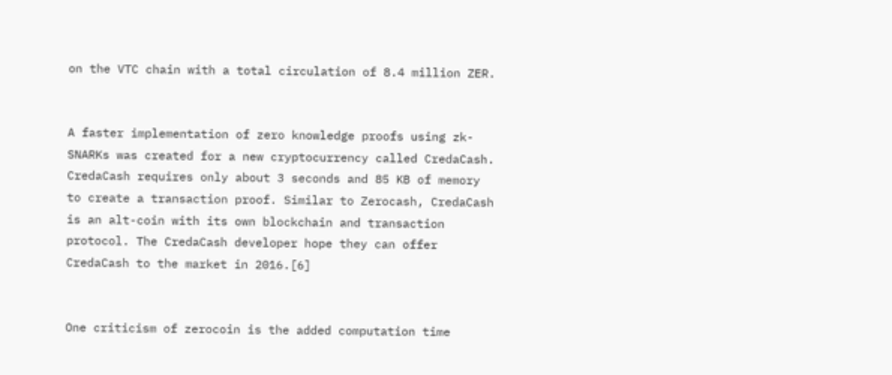on the VTC chain with a total circulation of 8.4 million ZER.


A faster implementation of zero knowledge proofs using zk-SNARKs was created for a new cryptocurrency called CredaCash. CredaCash requires only about 3 seconds and 85 KB of memory to create a transaction proof. Similar to Zerocash, CredaCash is an alt-coin with its own blockchain and transaction protocol. The CredaCash developer hope they can offer CredaCash to the market in 2016.[6]


One criticism of zerocoin is the added computation time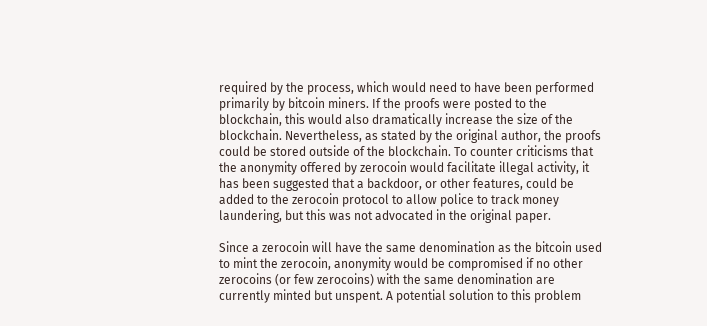required by the process, which would need to have been performed primarily by bitcoin miners. If the proofs were posted to the blockchain, this would also dramatically increase the size of the blockchain. Nevertheless, as stated by the original author, the proofs could be stored outside of the blockchain. To counter criticisms that the anonymity offered by zerocoin would facilitate illegal activity, it has been suggested that a backdoor, or other features, could be added to the zerocoin protocol to allow police to track money laundering, but this was not advocated in the original paper.

Since a zerocoin will have the same denomination as the bitcoin used to mint the zerocoin, anonymity would be compromised if no other zerocoins (or few zerocoins) with the same denomination are currently minted but unspent. A potential solution to this problem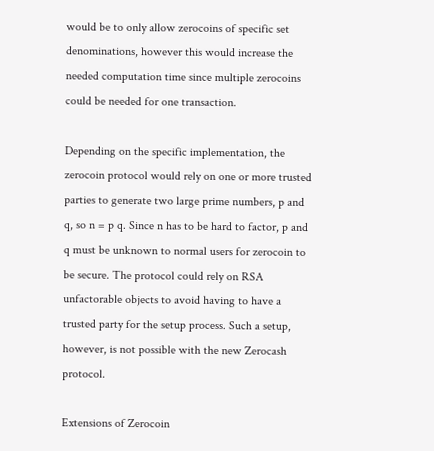would be to only allow zerocoins of specific set denominations, however this would increase the needed computation time since multiple zerocoins could be needed for one transaction.

Depending on the specific implementation, the zerocoin protocol would rely on one or more trusted parties to generate two large prime numbers, p and q, so n = p q. Since n has to be hard to factor, p and q must be unknown to normal users for zerocoin to be secure. The protocol could rely on RSA unfactorable objects to avoid having to have a trusted party for the setup process. Such a setup, however, is not possible with the new Zerocash protocol.

Extensions of Zerocoin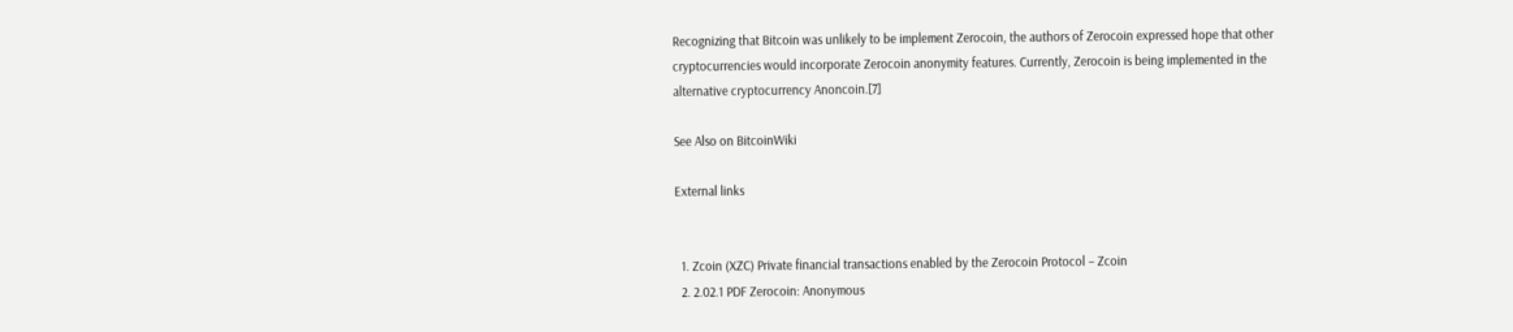Recognizing that Bitcoin was unlikely to be implement Zerocoin, the authors of Zerocoin expressed hope that other cryptocurrencies would incorporate Zerocoin anonymity features. Currently, Zerocoin is being implemented in the alternative cryptocurrency Anoncoin.[7]

See Also on BitcoinWiki

External links


  1. Zcoin (XZC) Private financial transactions enabled by the Zerocoin Protocol – Zcoin
  2. 2.02.1 PDF Zerocoin: Anonymous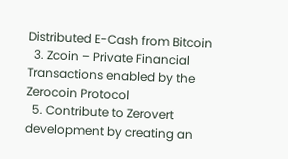Distributed E-Cash from Bitcoin
  3. Zcoin – Private Financial Transactions enabled by the Zerocoin Protocol
  5. Contribute to Zerovert development by creating an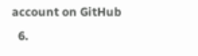account on GitHub
  6.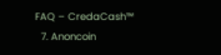FAQ – CredaCash™
  7. Anoncoin